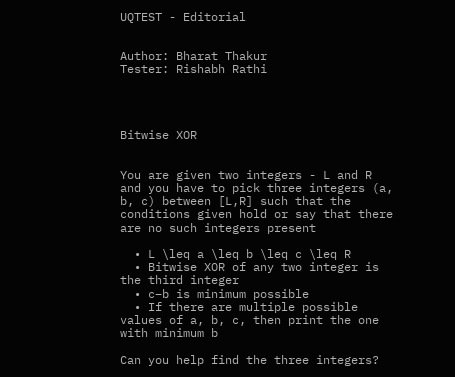UQTEST - Editorial


Author: Bharat Thakur
Tester: Rishabh Rathi




Bitwise XOR


You are given two integers - L and R and you have to pick three integers (a, b, c) between [L,R] such that the conditions given hold or say that there are no such integers present

  • L \leq a \leq b \leq c \leq R
  • Bitwise XOR of any two integer is the third integer
  • c−b is minimum possible
  • If there are multiple possible values of a, b, c, then print the one with minimum b

Can you help find the three integers?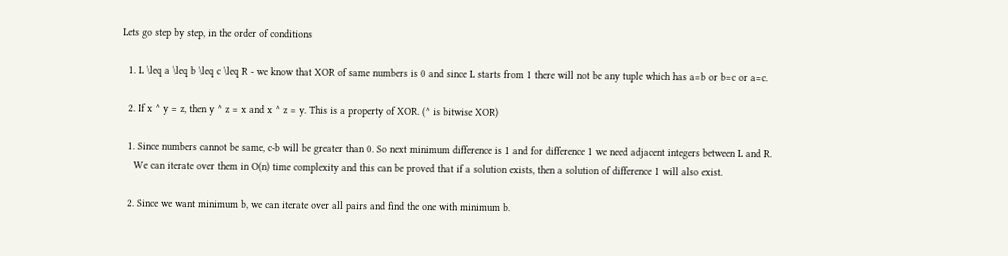Lets go step by step, in the order of conditions

  1. L \leq a \leq b \leq c \leq R - we know that XOR of same numbers is 0 and since L starts from 1 there will not be any tuple which has a=b or b=c or a=c.

  2. If x ^ y = z, then y ^ z = x and x ^ z = y. This is a property of XOR. (^ is bitwise XOR)

  1. Since numbers cannot be same, c-b will be greater than 0. So next minimum difference is 1 and for difference 1 we need adjacent integers between L and R.
    We can iterate over them in O(n) time complexity and this can be proved that if a solution exists, then a solution of difference 1 will also exist.

  2. Since we want minimum b, we can iterate over all pairs and find the one with minimum b.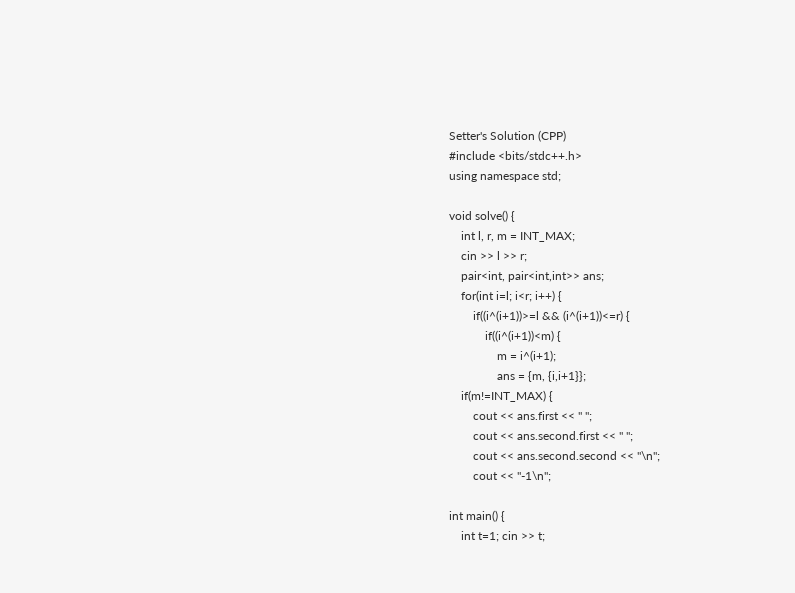Setter's Solution (CPP)
#include <bits/stdc++.h>
using namespace std;

void solve() {
    int l, r, m = INT_MAX;
    cin >> l >> r;
    pair<int, pair<int,int>> ans;
    for(int i=l; i<r; i++) {
        if((i^(i+1))>=l && (i^(i+1))<=r) {
            if((i^(i+1))<m) {
                m = i^(i+1);
                ans = {m, {i,i+1}};
    if(m!=INT_MAX) {
        cout << ans.first << " ";
        cout << ans.second.first << " ";
        cout << ans.second.second << "\n";
        cout << "-1\n";

int main() {
    int t=1; cin >> t;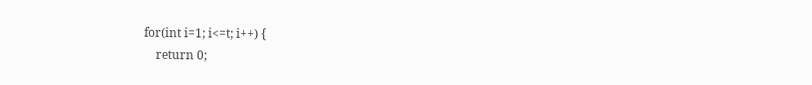for(int i=1; i<=t; i++) {
    return 0;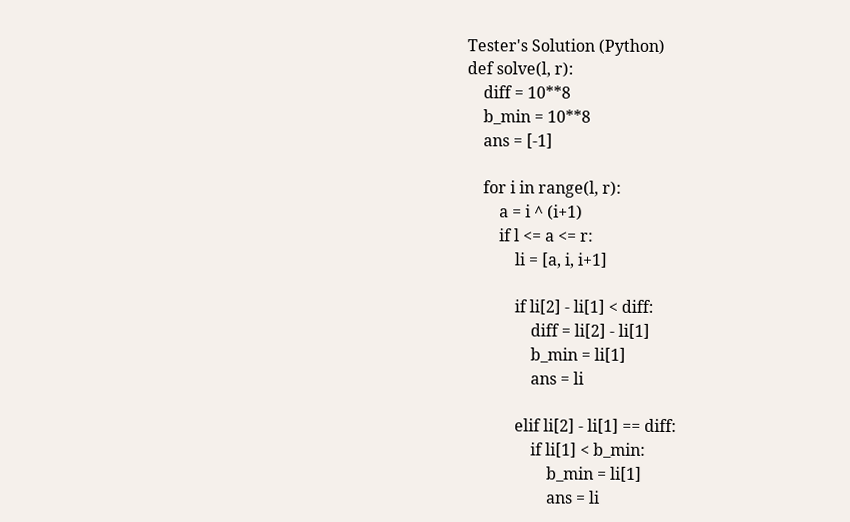Tester's Solution (Python)
def solve(l, r):
    diff = 10**8
    b_min = 10**8
    ans = [-1]

    for i in range(l, r):
        a = i ^ (i+1)
        if l <= a <= r:
            li = [a, i, i+1]

            if li[2] - li[1] < diff:
                diff = li[2] - li[1]
                b_min = li[1]
                ans = li

            elif li[2] - li[1] == diff:
                if li[1] < b_min:
                    b_min = li[1]
                    ans = li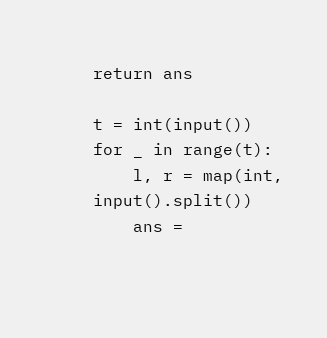return ans

t = int(input())
for _ in range(t):
    l, r = map(int, input().split())
    ans =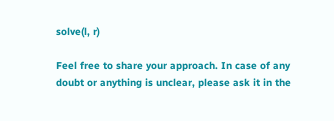solve(l, r)

Feel free to share your approach. In case of any doubt or anything is unclear, please ask it in the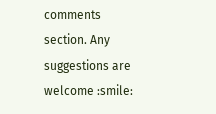comments section. Any suggestions are welcome :smile: